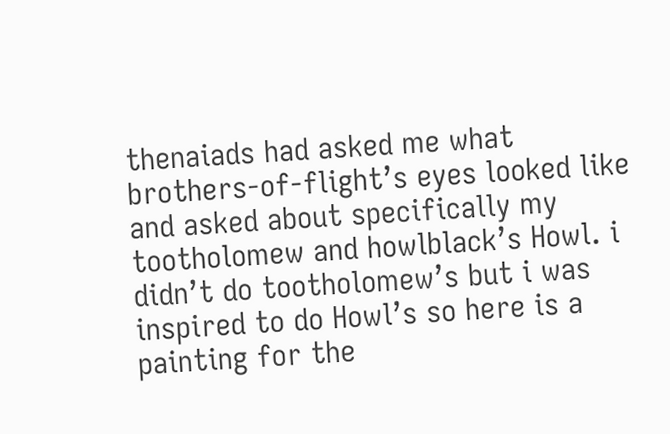thenaiads had asked me what brothers-of-flight’s eyes looked like and asked about specifically my tootholomew and howlblack’s Howl. i didn’t do tootholomew’s but i was inspired to do Howl’s so here is a painting for the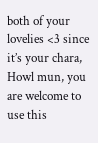both of your lovelies <3 since it’s your chara, Howl mun, you are welcome to use this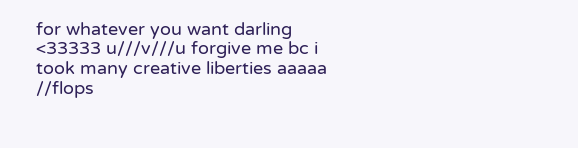for whatever you want darling <33333 u///v///u forgive me bc i took many creative liberties aaaaa //flops